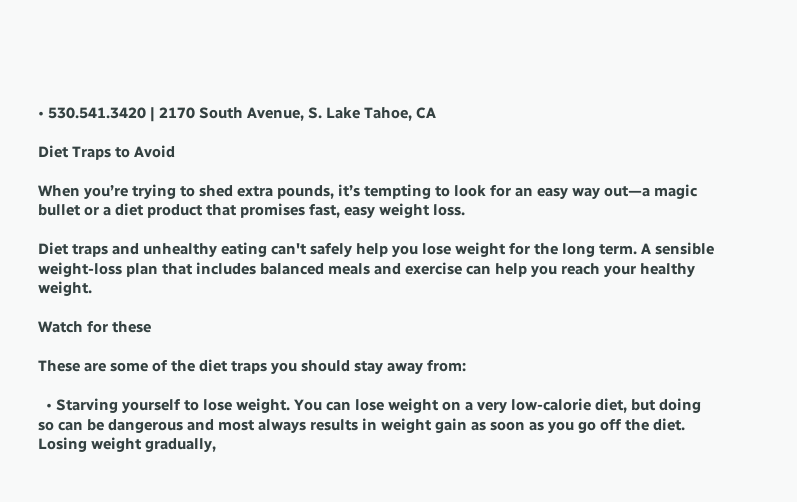• 530.541.3420 | 2170 South Avenue, S. Lake Tahoe, CA

Diet Traps to Avoid

When you’re trying to shed extra pounds, it’s tempting to look for an easy way out—a magic bullet or a diet product that promises fast, easy weight loss.

Diet traps and unhealthy eating can't safely help you lose weight for the long term. A sensible weight-loss plan that includes balanced meals and exercise can help you reach your healthy weight.

Watch for these

These are some of the diet traps you should stay away from:

  • Starving yourself to lose weight. You can lose weight on a very low-calorie diet, but doing so can be dangerous and most always results in weight gain as soon as you go off the diet. Losing weight gradually,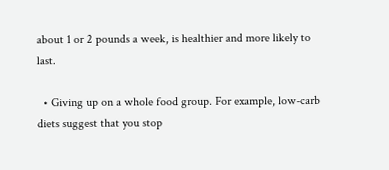about 1 or 2 pounds a week, is healthier and more likely to last.

  • Giving up on a whole food group. For example, low-carb diets suggest that you stop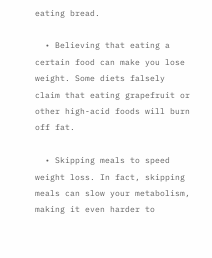eating bread.

  • Believing that eating a certain food can make you lose weight. Some diets falsely claim that eating grapefruit or other high-acid foods will burn off fat.

  • Skipping meals to speed weight loss. In fact, skipping meals can slow your metabolism, making it even harder to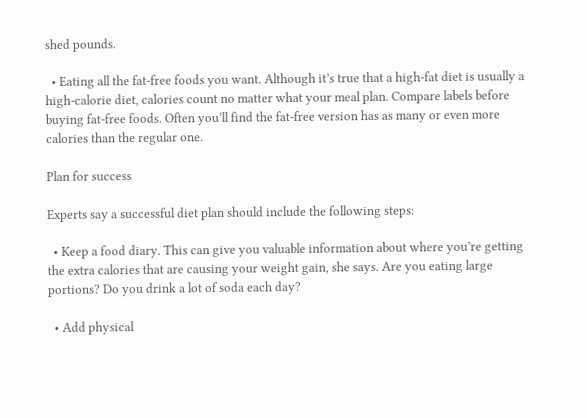shed pounds.

  • Eating all the fat-free foods you want. Although it’s true that a high-fat diet is usually a high-calorie diet, calories count no matter what your meal plan. Compare labels before buying fat-free foods. Often you’ll find the fat-free version has as many or even more calories than the regular one.

Plan for success

Experts say a successful diet plan should include the following steps:

  • Keep a food diary. This can give you valuable information about where you’re getting the extra calories that are causing your weight gain, she says. Are you eating large portions? Do you drink a lot of soda each day?

  • Add physical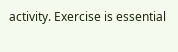activity. Exercise is essential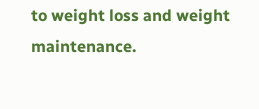to weight loss and weight maintenance.